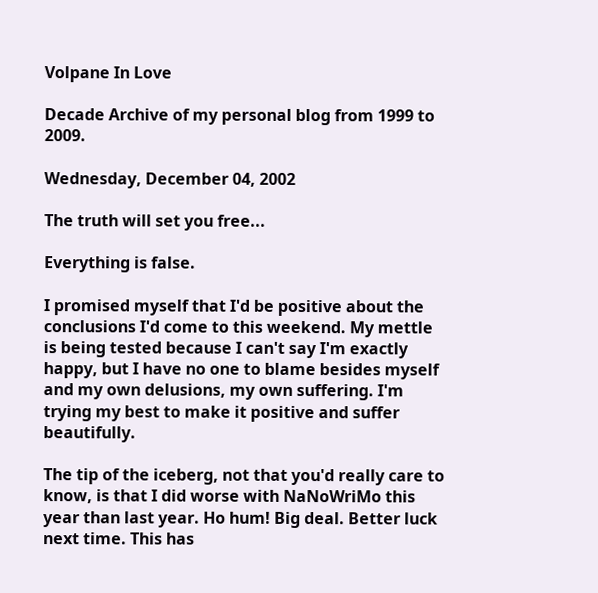Volpane In Love

Decade Archive of my personal blog from 1999 to 2009.

Wednesday, December 04, 2002

The truth will set you free...

Everything is false.

I promised myself that I'd be positive about the conclusions I'd come to this weekend. My mettle is being tested because I can't say I'm exactly happy, but I have no one to blame besides myself and my own delusions, my own suffering. I'm trying my best to make it positive and suffer beautifully.

The tip of the iceberg, not that you'd really care to know, is that I did worse with NaNoWriMo this year than last year. Ho hum! Big deal. Better luck next time. This has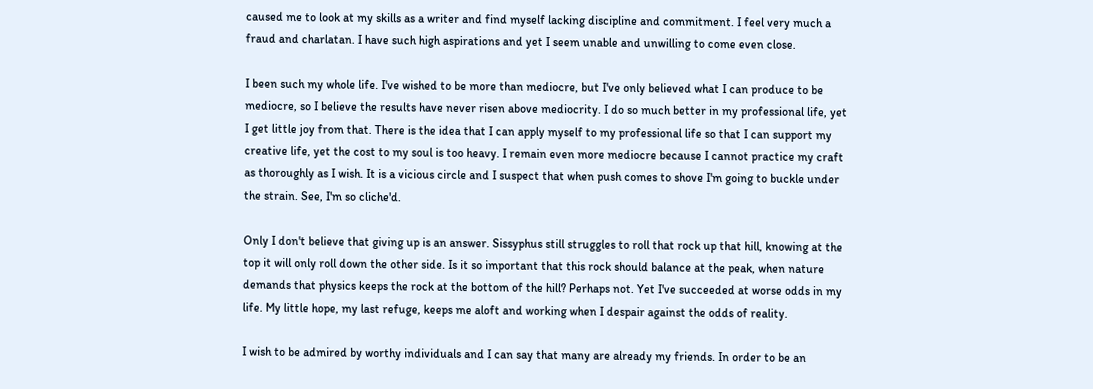caused me to look at my skills as a writer and find myself lacking discipline and commitment. I feel very much a fraud and charlatan. I have such high aspirations and yet I seem unable and unwilling to come even close.

I been such my whole life. I've wished to be more than mediocre, but I've only believed what I can produce to be mediocre, so I believe the results have never risen above mediocrity. I do so much better in my professional life, yet I get little joy from that. There is the idea that I can apply myself to my professional life so that I can support my creative life, yet the cost to my soul is too heavy. I remain even more mediocre because I cannot practice my craft as thoroughly as I wish. It is a vicious circle and I suspect that when push comes to shove I'm going to buckle under the strain. See, I'm so cliche'd.

Only I don't believe that giving up is an answer. Sissyphus still struggles to roll that rock up that hill, knowing at the top it will only roll down the other side. Is it so important that this rock should balance at the peak, when nature demands that physics keeps the rock at the bottom of the hill? Perhaps not. Yet I've succeeded at worse odds in my life. My little hope, my last refuge, keeps me aloft and working when I despair against the odds of reality.

I wish to be admired by worthy individuals and I can say that many are already my friends. In order to be an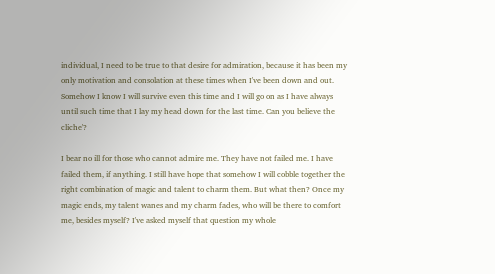individual, I need to be true to that desire for admiration, because it has been my only motivation and consolation at these times when I've been down and out. Somehow I know I will survive even this time and I will go on as I have always until such time that I lay my head down for the last time. Can you believe the cliche'?

I bear no ill for those who cannot admire me. They have not failed me. I have failed them, if anything. I still have hope that somehow I will cobble together the right combination of magic and talent to charm them. But what then? Once my magic ends, my talent wanes and my charm fades, who will be there to comfort me, besides myself? I've asked myself that question my whole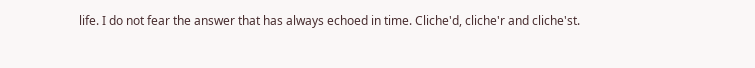life. I do not fear the answer that has always echoed in time. Cliche'd, cliche'r and cliche'st.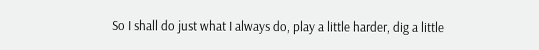So I shall do just what I always do, play a little harder, dig a little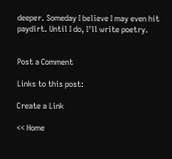deeper. Someday I believe I may even hit paydirt. Until I do, I'll write poetry.


Post a Comment

Links to this post:

Create a Link

<< Home